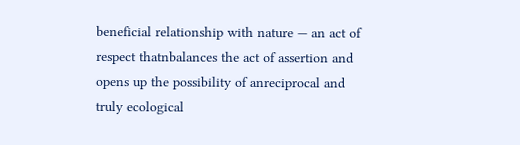beneficial relationship with nature — an act of respect thatnbalances the act of assertion and opens up the possibility of anreciprocal and truly ecological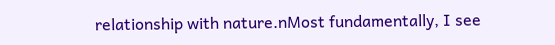relationship with nature.nMost fundamentally, I see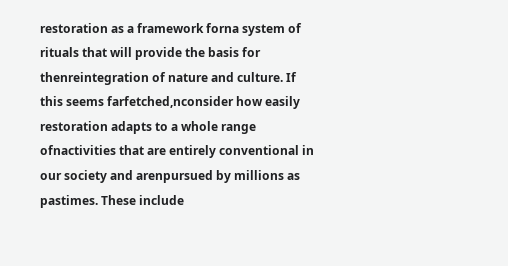restoration as a framework forna system of rituals that will provide the basis for thenreintegration of nature and culture. If this seems farfetched,nconsider how easily restoration adapts to a whole range ofnactivities that are entirely conventional in our society and arenpursued by millions as pastimes. These include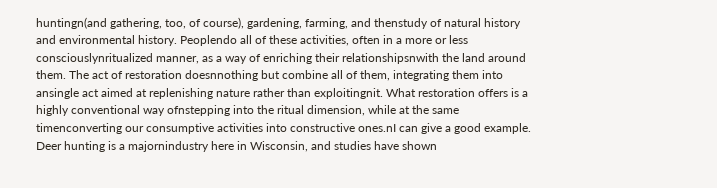huntingn(and gathering, too, of course), gardening, farming, and thenstudy of natural history and environmental history. Peoplendo all of these activities, often in a more or less consciouslynritualized manner, as a way of enriching their relationshipsnwith the land around them. The act of restoration doesnnothing but combine all of them, integrating them into ansingle act aimed at replenishing nature rather than exploitingnit. What restoration offers is a highly conventional way ofnstepping into the ritual dimension, while at the same timenconverting our consumptive activities into constructive ones.nI can give a good example. Deer hunting is a majornindustry here in Wisconsin, and studies have shown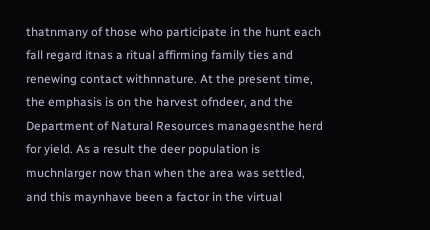thatnmany of those who participate in the hunt each fall regard itnas a ritual affirming family ties and renewing contact withnnature. At the present time, the emphasis is on the harvest ofndeer, and the Department of Natural Resources managesnthe herd for yield. As a result the deer population is muchnlarger now than when the area was settled, and this maynhave been a factor in the virtual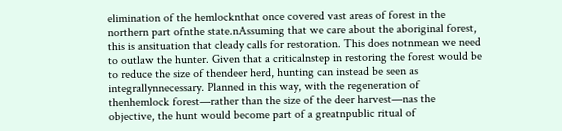elimination of the hemlocknthat once covered vast areas of forest in the northern part ofnthe state.nAssuming that we care about the aboriginal forest, this is ansituation that cleady calls for restoration. This does notnmean we need to outlaw the hunter. Given that a criticalnstep in restoring the forest would be to reduce the size of thendeer herd, hunting can instead be seen as integrallynnecessary. Planned in this way, with the regeneration of thenhemlock forest—rather than the size of the deer harvest—nas the objective, the hunt would become part of a greatnpublic ritual of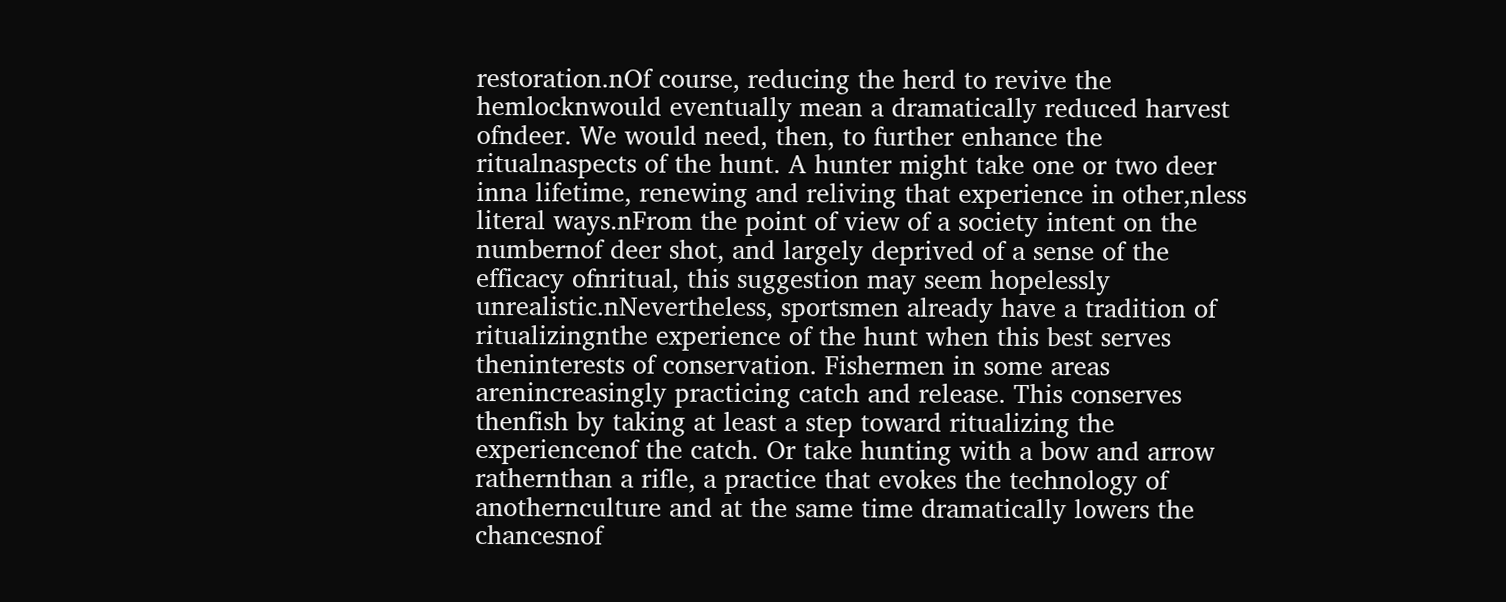restoration.nOf course, reducing the herd to revive the hemlocknwould eventually mean a dramatically reduced harvest ofndeer. We would need, then, to further enhance the ritualnaspects of the hunt. A hunter might take one or two deer inna lifetime, renewing and reliving that experience in other,nless literal ways.nFrom the point of view of a society intent on the numbernof deer shot, and largely deprived of a sense of the efficacy ofnritual, this suggestion may seem hopelessly unrealistic.nNevertheless, sportsmen already have a tradition of ritualizingnthe experience of the hunt when this best serves theninterests of conservation. Fishermen in some areas arenincreasingly practicing catch and release. This conserves thenfish by taking at least a step toward ritualizing the experiencenof the catch. Or take hunting with a bow and arrow rathernthan a rifle, a practice that evokes the technology of anothernculture and at the same time dramatically lowers the chancesnof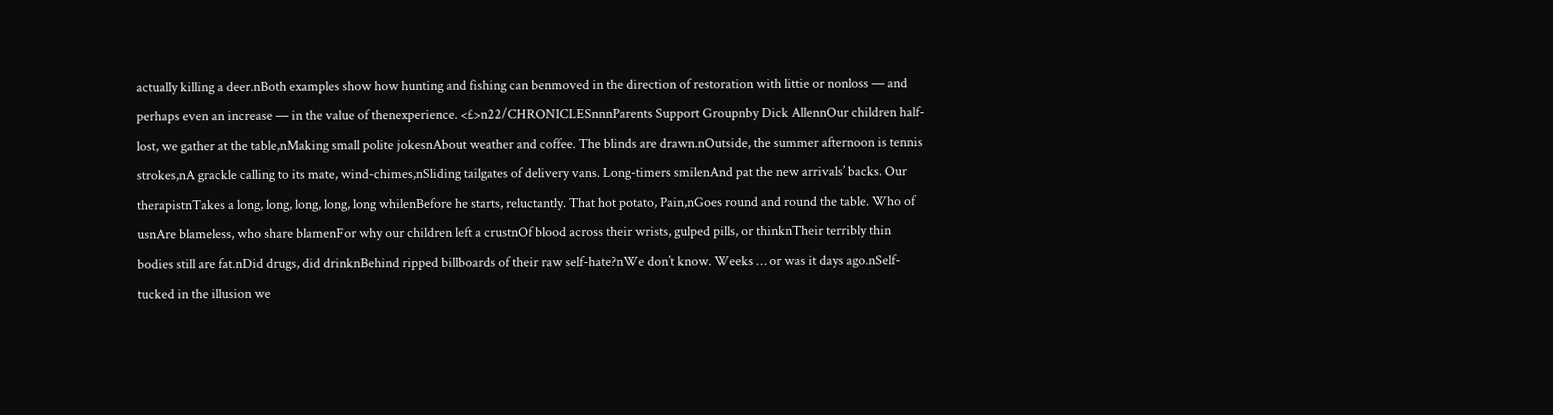actually killing a deer.nBoth examples show how hunting and fishing can benmoved in the direction of restoration with littie or nonloss — and perhaps even an increase — in the value of thenexperience. <£>n22/CHRONICLESnnnParents Support Groupnby Dick AllennOur children half-lost, we gather at the table,nMaking small polite jokesnAbout weather and coffee. The blinds are drawn.nOutside, the summer afternoon is tennis strokes,nA grackle calling to its mate, wind-chimes,nSliding tailgates of delivery vans. Long-timers smilenAnd pat the new arrivals’ backs. Our therapistnTakes a long, long, long, long, long whilenBefore he starts, reluctantly. That hot potato, Pain,nGoes round and round the table. Who of usnAre blameless, who share blamenFor why our children left a crustnOf blood across their wrists, gulped pills, or thinknTheir terribly thin bodies still are fat.nDid drugs, did drinknBehind ripped billboards of their raw self-hate?nWe don’t know. Weeks … or was it days ago.nSelf-tucked in the illusion we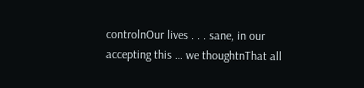controlnOur lives . . . sane, in our accepting this … we thoughtnThat all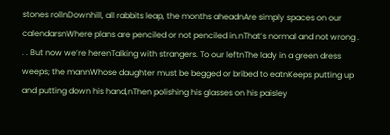stones rollnDownhill, all rabbits leap, the months aheadnAre simply spaces on our calendarsnWhere plans are penciled or not penciled in.nThat’s normal and not wrong . . . But now we’re herenTalking with strangers. To our leftnThe lady in a green dress weeps; the mannWhose daughter must be begged or bribed to eatnKeeps putting up and putting down his hand,nThen polishing his glasses on his paisley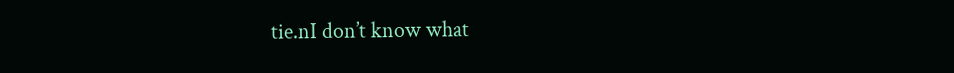tie.nI don’t know what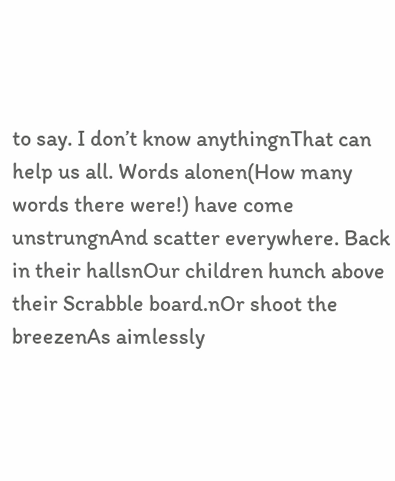to say. I don’t know anythingnThat can help us all. Words alonen(How many words there were!) have come unstrungnAnd scatter everywhere. Back in their hallsnOur children hunch above their Scrabble board.nOr shoot the breezenAs aimlessly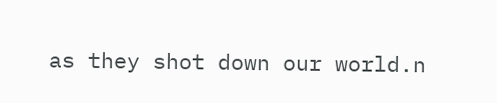as they shot down our world.n